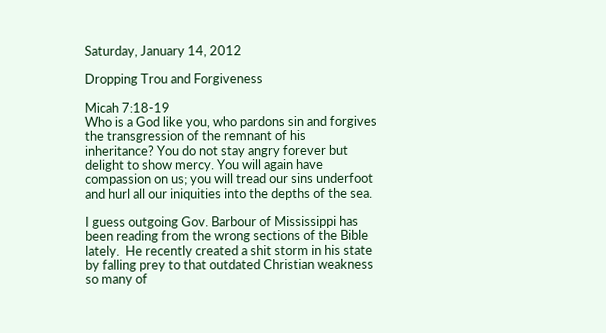Saturday, January 14, 2012

Dropping Trou and Forgiveness

Micah 7:18-19
Who is a God like you, who pardons sin and forgives the transgression of the remnant of his inheritance? You do not stay angry forever but delight to show mercy. You will again have compassion on us; you will tread our sins underfoot and hurl all our iniquities into the depths of the sea.

I guess outgoing Gov. Barbour of Mississippi has been reading from the wrong sections of the Bible lately.  He recently created a shit storm in his state by falling prey to that outdated Christian weakness so many of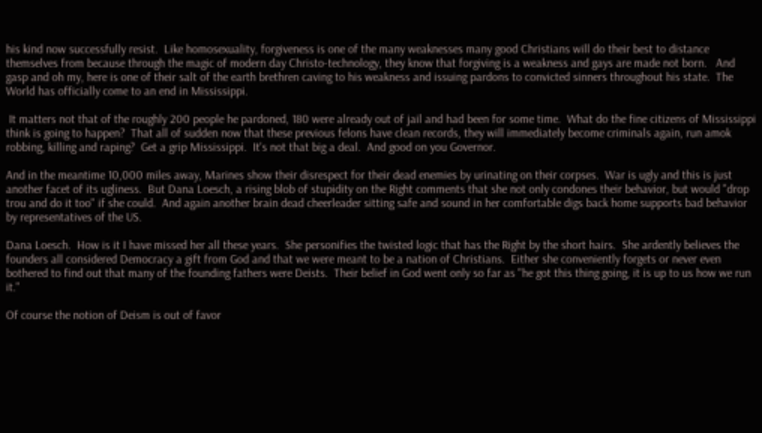his kind now successfully resist.  Like homosexuality, forgiveness is one of the many weaknesses many good Christians will do their best to distance themselves from because through the magic of modern day Christo-technology, they know that forgiving is a weakness and gays are made not born.   And gasp and oh my, here is one of their salt of the earth brethren caving to his weakness and issuing pardons to convicted sinners throughout his state.  The World has officially come to an end in Mississippi.

 It matters not that of the roughly 200 people he pardoned, 180 were already out of jail and had been for some time.  What do the fine citizens of Mississippi think is going to happen?  That all of sudden now that these previous felons have clean records, they will immediately become criminals again, run amok robbing, killing and raping?  Get a grip Mississippi.  It's not that big a deal.  And good on you Governor.

And in the meantime 10,000 miles away, Marines show their disrespect for their dead enemies by urinating on their corpses.  War is ugly and this is just another facet of its ugliness.  But Dana Loesch, a rising blob of stupidity on the Right comments that she not only condones their behavior, but would "drop trou and do it too" if she could.  And again another brain dead cheerleader sitting safe and sound in her comfortable digs back home supports bad behavior by representatives of the US.

Dana Loesch.  How is it I have missed her all these years.  She personifies the twisted logic that has the Right by the short hairs.  She ardently believes the founders all considered Democracy a gift from God and that we were meant to be a nation of Christians.  Either she conveniently forgets or never even bothered to find out that many of the founding fathers were Deists.  Their belief in God went only so far as "he got this thing going, it is up to us how we run it."

Of course the notion of Deism is out of favor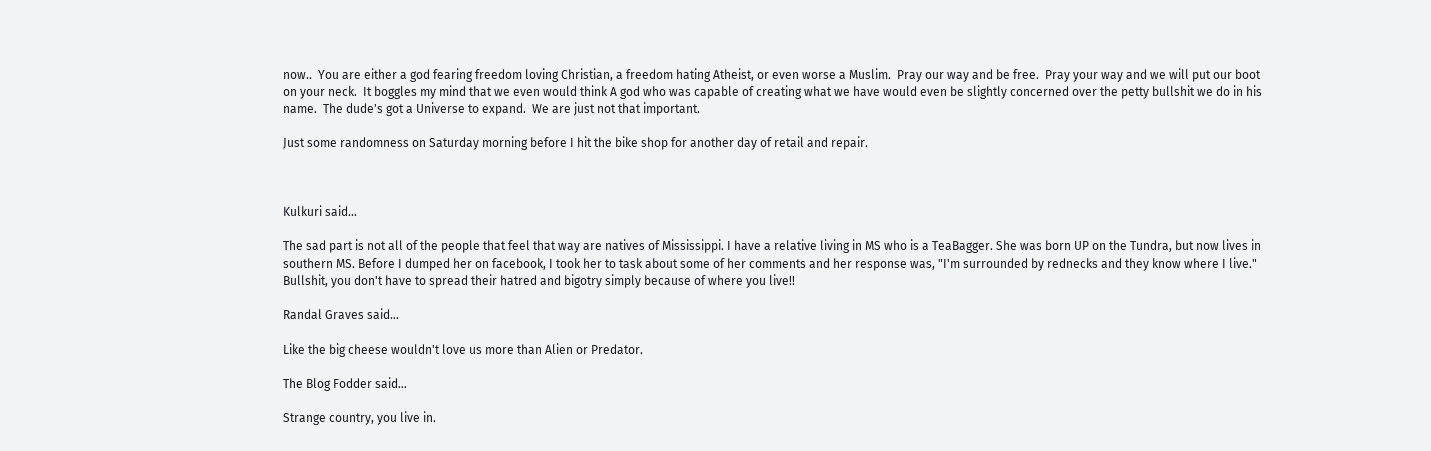now..  You are either a god fearing freedom loving Christian, a freedom hating Atheist, or even worse a Muslim.  Pray our way and be free.  Pray your way and we will put our boot on your neck.  It boggles my mind that we even would think A god who was capable of creating what we have would even be slightly concerned over the petty bullshit we do in his name.  The dude's got a Universe to expand.  We are just not that important.

Just some randomness on Saturday morning before I hit the bike shop for another day of retail and repair.



Kulkuri said...

The sad part is not all of the people that feel that way are natives of Mississippi. I have a relative living in MS who is a TeaBagger. She was born UP on the Tundra, but now lives in southern MS. Before I dumped her on facebook, I took her to task about some of her comments and her response was, "I'm surrounded by rednecks and they know where I live." Bullshit, you don't have to spread their hatred and bigotry simply because of where you live!!

Randal Graves said...

Like the big cheese wouldn't love us more than Alien or Predator.

The Blog Fodder said...

Strange country, you live in.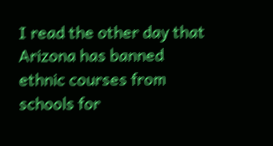I read the other day that Arizona has banned ethnic courses from schools for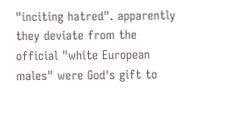"inciting hatred". apparently they deviate from the official "white European males" were God's gift to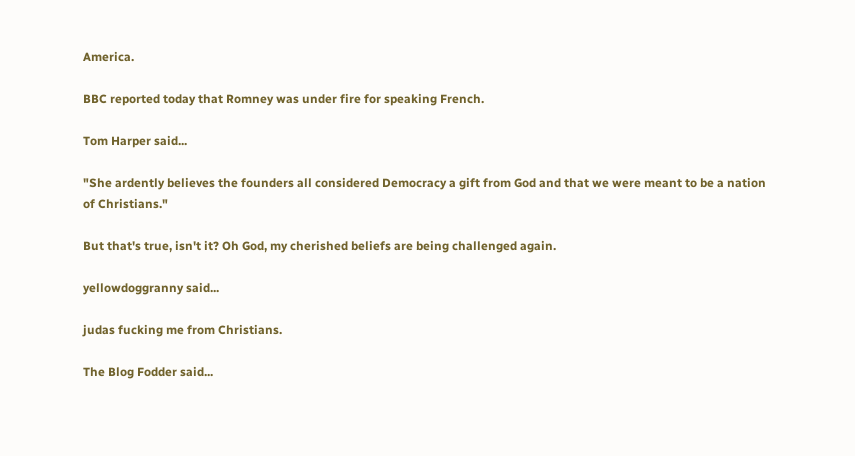America.

BBC reported today that Romney was under fire for speaking French.

Tom Harper said...

"She ardently believes the founders all considered Democracy a gift from God and that we were meant to be a nation of Christians."

But that's true, isn't it? Oh God, my cherished beliefs are being challenged again.

yellowdoggranny said...

judas fucking me from Christians.

The Blog Fodder said...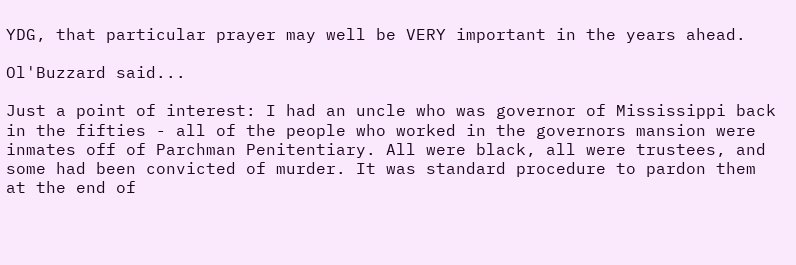YDG, that particular prayer may well be VERY important in the years ahead.

Ol'Buzzard said...

Just a point of interest: I had an uncle who was governor of Mississippi back in the fifties - all of the people who worked in the governors mansion were inmates off of Parchman Penitentiary. All were black, all were trustees, and some had been convicted of murder. It was standard procedure to pardon them at the end of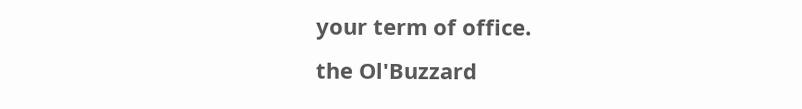your term of office.
the Ol'Buzzard